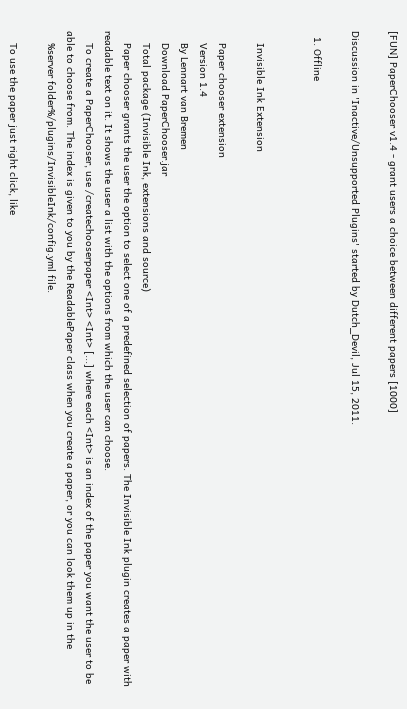[FUN] PaperChooser v1.4 - grant users a choice between different papers [1000]

Discussion in 'Inactive/Unsupported Plugins' started by Dutch_Devil, Jul 15, 2011.

  1. Offline


    Invisible Ink Extension

    Paper chooser extension
    Version 1.4
    By Lennart van Bremen
    Download PaperChooser.jar
    Total package (Invisible Ink, extensions and source)
    Paper chooser grants the user the option to select one of a predefined selection of papers. The Invisible Ink plugin creates a paper with readable text on it. It shows the user a list with the options from which the user can choose.
    To create a PaperChooser, use /createchooserpaper <Int> <Int> [...] where each <Int> is an index of the paper you want the user to be able to choose from. The index is given to you by the ReadablePaper class when you create a paper, or you can look them up in the
    %server folder%/plugins/InvisibleInk/config.yml file.

    To use the paper just right click, like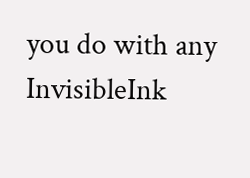you do with any InvisibleInk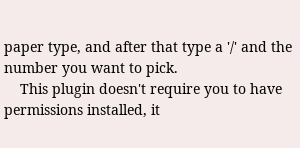paper type, and after that type a '/' and the number you want to pick.
    This plugin doesn't require you to have permissions installed, it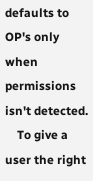defaults to OP's only when permissions isn't detected.
    To give a user the right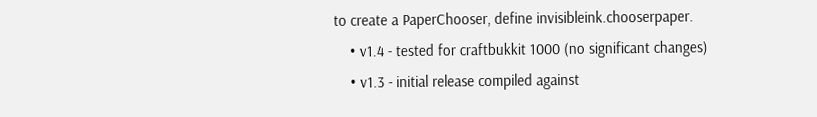to create a PaperChooser, define invisibleink.chooserpaper.
    • v1.4 - tested for craftbukkit 1000 (no significant changes)
    • v1.3 - initial release compiled against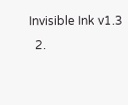Invisible Ink v1.3
  2.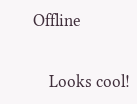Offline


    Looks cool!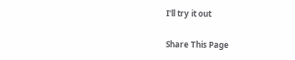I'll try it out

Share This Page